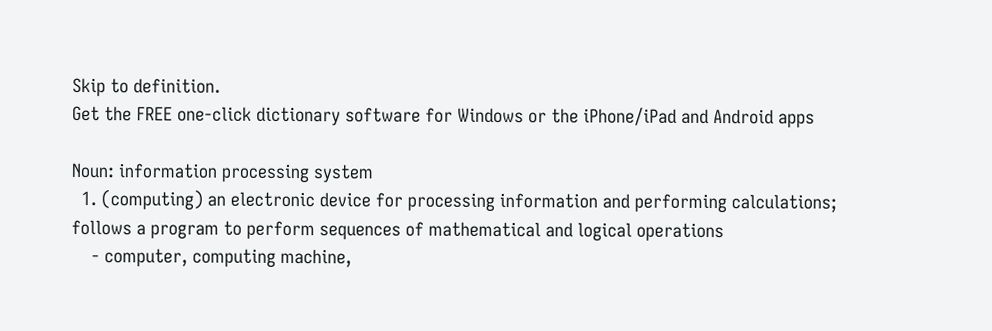Skip to definition.
Get the FREE one-click dictionary software for Windows or the iPhone/iPad and Android apps

Noun: information processing system
  1. (computing) an electronic device for processing information and performing calculations; follows a program to perform sequences of mathematical and logical operations
    - computer, computing machine,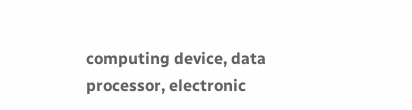computing device, data processor, electronic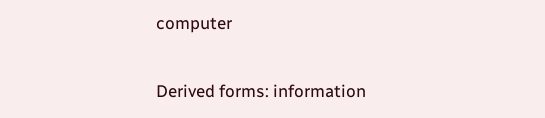computer

Derived forms: information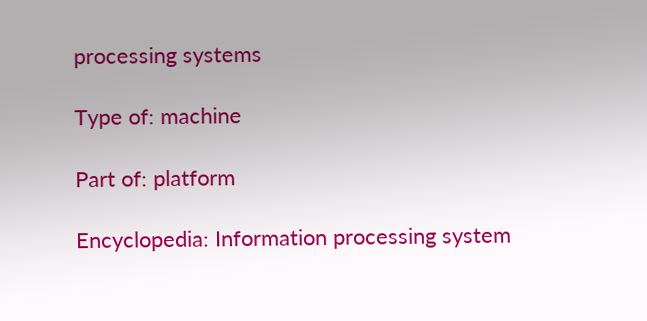processing systems

Type of: machine

Part of: platform

Encyclopedia: Information processing system